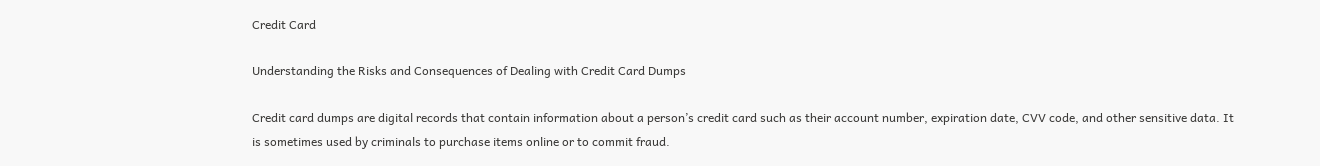Credit Card

Understanding the Risks and Consequences of Dealing with Credit Card Dumps

Credit card dumps are digital records that contain information about a person’s credit card such as their account number, expiration date, CVV code, and other sensitive data. It is sometimes used by criminals to purchase items online or to commit fraud.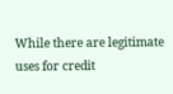While there are legitimate uses for credit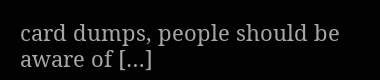card dumps, people should be aware of […]